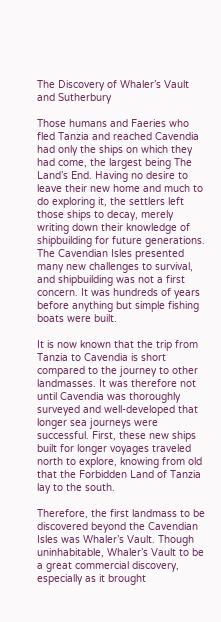The Discovery of Whaler’s Vault and Sutherbury

Those humans and Faeries who fled Tanzia and reached Cavendia had only the ships on which they had come, the largest being The Land’s End. Having no desire to leave their new home and much to do exploring it, the settlers left those ships to decay, merely writing down their knowledge of shipbuilding for future generations. The Cavendian Isles presented many new challenges to survival, and shipbuilding was not a first concern. It was hundreds of years before anything but simple fishing boats were built.

It is now known that the trip from Tanzia to Cavendia is short compared to the journey to other landmasses. It was therefore not until Cavendia was thoroughly surveyed and well-developed that longer sea journeys were successful. First, these new ships built for longer voyages traveled north to explore, knowing from old that the Forbidden Land of Tanzia lay to the south.

Therefore, the first landmass to be discovered beyond the Cavendian Isles was Whaler’s Vault. Though uninhabitable, Whaler’s Vault to be a great commercial discovery, especially as it brought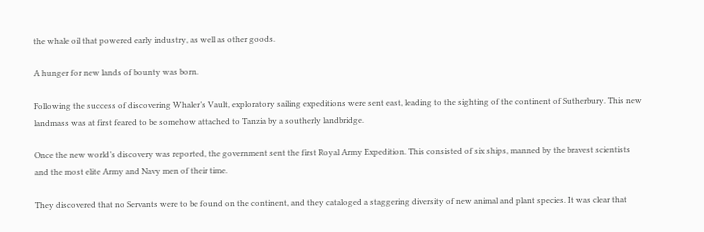the whale oil that powered early industry, as well as other goods.

A hunger for new lands of bounty was born.

Following the success of discovering Whaler’s Vault, exploratory sailing expeditions were sent east, leading to the sighting of the continent of Sutherbury. This new landmass was at first feared to be somehow attached to Tanzia by a southerly landbridge.

Once the new world’s discovery was reported, the government sent the first Royal Army Expedition. This consisted of six ships, manned by the bravest scientists and the most elite Army and Navy men of their time.

They discovered that no Servants were to be found on the continent, and they cataloged a staggering diversity of new animal and plant species. It was clear that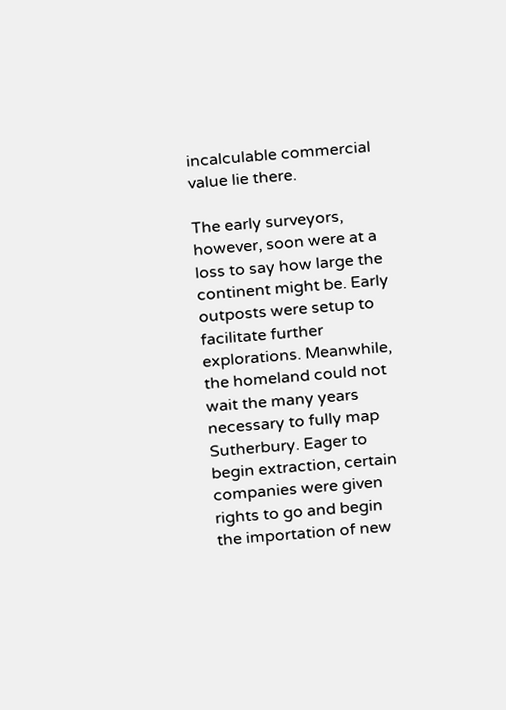incalculable commercial value lie there.

The early surveyors, however, soon were at a loss to say how large the continent might be. Early outposts were setup to facilitate further explorations. Meanwhile, the homeland could not wait the many years necessary to fully map Sutherbury. Eager to begin extraction, certain companies were given rights to go and begin the importation of new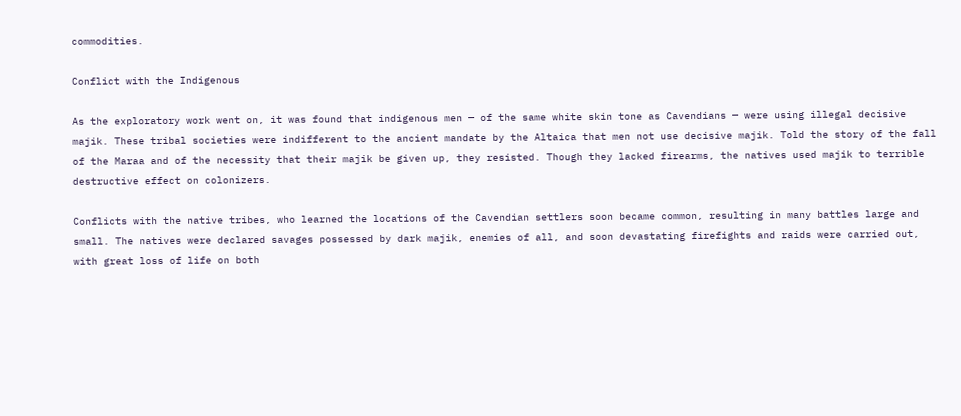commodities.

Conflict with the Indigenous

As the exploratory work went on, it was found that indigenous men — of the same white skin tone as Cavendians — were using illegal decisive majik. These tribal societies were indifferent to the ancient mandate by the Altaica that men not use decisive majik. Told the story of the fall of the Maraa and of the necessity that their majik be given up, they resisted. Though they lacked firearms, the natives used majik to terrible destructive effect on colonizers.

Conflicts with the native tribes, who learned the locations of the Cavendian settlers soon became common, resulting in many battles large and small. The natives were declared savages possessed by dark majik, enemies of all, and soon devastating firefights and raids were carried out, with great loss of life on both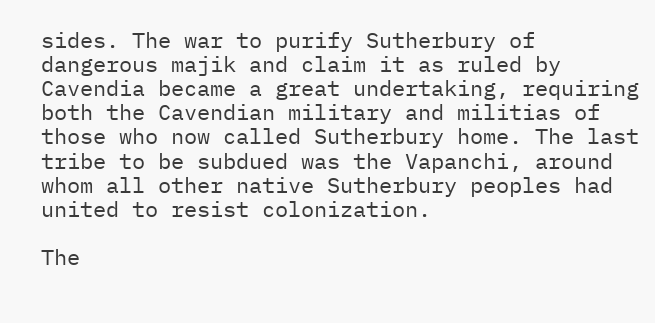sides. The war to purify Sutherbury of dangerous majik and claim it as ruled by Cavendia became a great undertaking, requiring both the Cavendian military and militias of those who now called Sutherbury home. The last tribe to be subdued was the Vapanchi, around whom all other native Sutherbury peoples had united to resist colonization.

The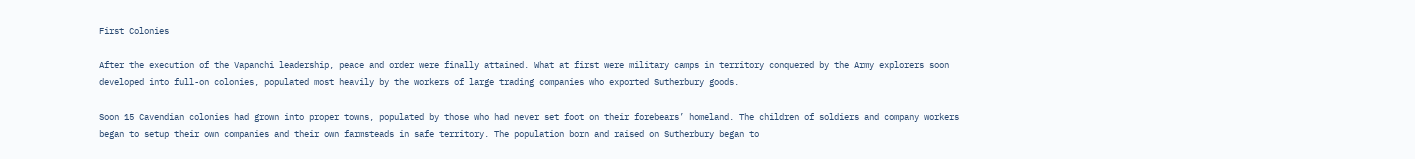First Colonies

After the execution of the Vapanchi leadership, peace and order were finally attained. What at first were military camps in territory conquered by the Army explorers soon developed into full-on colonies, populated most heavily by the workers of large trading companies who exported Sutherbury goods.

Soon 15 Cavendian colonies had grown into proper towns, populated by those who had never set foot on their forebears’ homeland. The children of soldiers and company workers began to setup their own companies and their own farmsteads in safe territory. The population born and raised on Sutherbury began to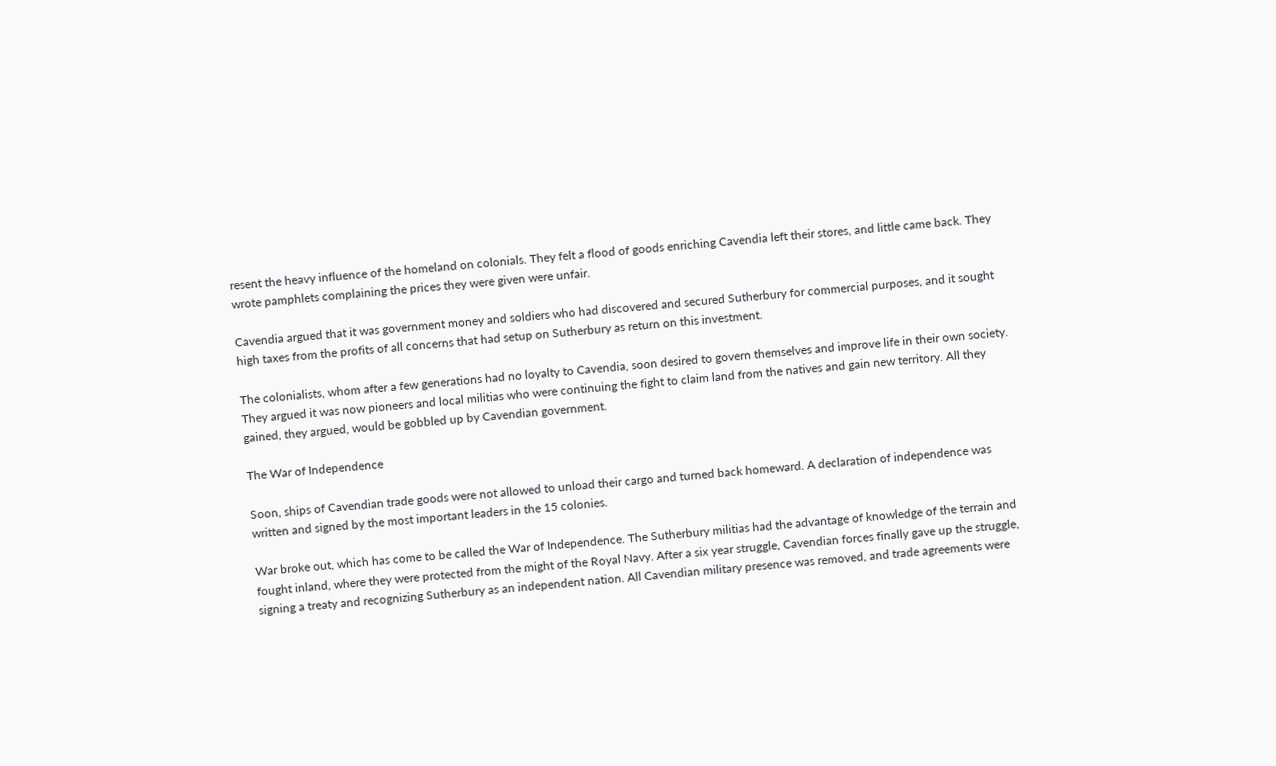resent the heavy influence of the homeland on colonials. They felt a flood of goods enriching Cavendia left their stores, and little came back. They wrote pamphlets complaining the prices they were given were unfair.

Cavendia argued that it was government money and soldiers who had discovered and secured Sutherbury for commercial purposes, and it sought high taxes from the profits of all concerns that had setup on Sutherbury as return on this investment.

The colonialists, whom after a few generations had no loyalty to Cavendia, soon desired to govern themselves and improve life in their own society. They argued it was now pioneers and local militias who were continuing the fight to claim land from the natives and gain new territory. All they gained, they argued, would be gobbled up by Cavendian government.

The War of Independence

Soon, ships of Cavendian trade goods were not allowed to unload their cargo and turned back homeward. A declaration of independence was written and signed by the most important leaders in the 15 colonies.

War broke out, which has come to be called the War of Independence. The Sutherbury militias had the advantage of knowledge of the terrain and fought inland, where they were protected from the might of the Royal Navy. After a six year struggle, Cavendian forces finally gave up the struggle, signing a treaty and recognizing Sutherbury as an independent nation. All Cavendian military presence was removed, and trade agreements were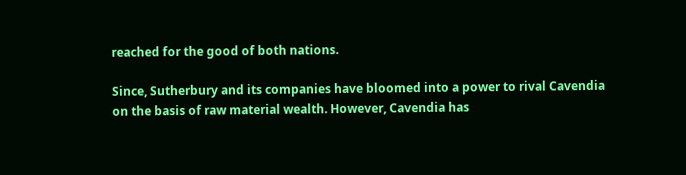reached for the good of both nations.

Since, Sutherbury and its companies have bloomed into a power to rival Cavendia on the basis of raw material wealth. However, Cavendia has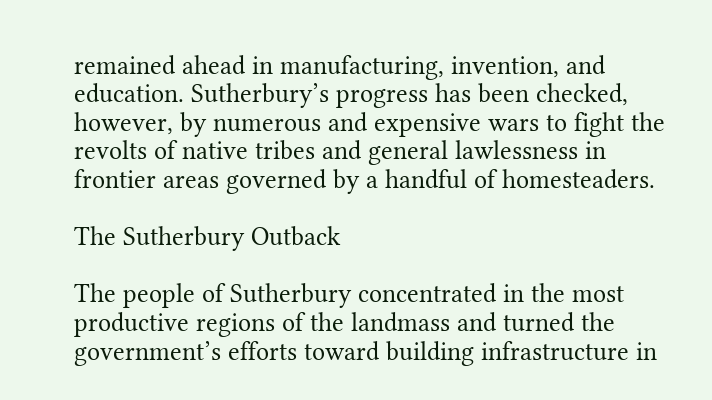remained ahead in manufacturing, invention, and education. Sutherbury’s progress has been checked, however, by numerous and expensive wars to fight the revolts of native tribes and general lawlessness in frontier areas governed by a handful of homesteaders.

The Sutherbury Outback

The people of Sutherbury concentrated in the most productive regions of the landmass and turned the government’s efforts toward building infrastructure in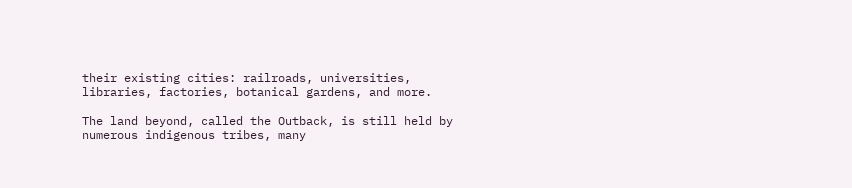their existing cities: railroads, universities, libraries, factories, botanical gardens, and more.

The land beyond, called the Outback, is still held by numerous indigenous tribes, many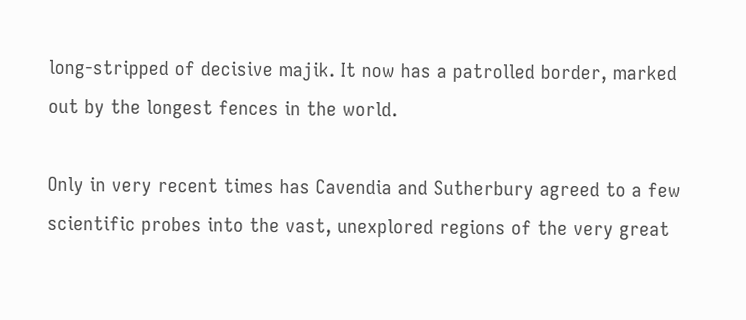long-stripped of decisive majik. It now has a patrolled border, marked out by the longest fences in the world.

Only in very recent times has Cavendia and Sutherbury agreed to a few scientific probes into the vast, unexplored regions of the very great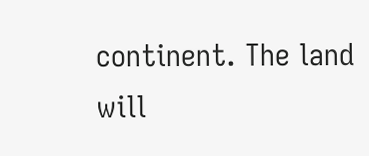continent. The land will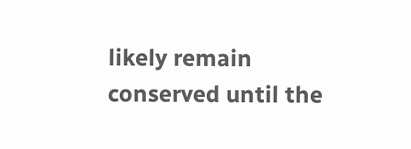likely remain conserved until the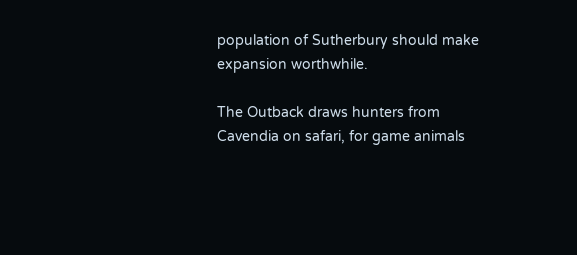population of Sutherbury should make expansion worthwhile.

The Outback draws hunters from Cavendia on safari, for game animals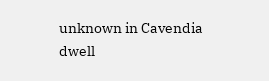unknown in Cavendia dwell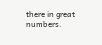there in great numbers.